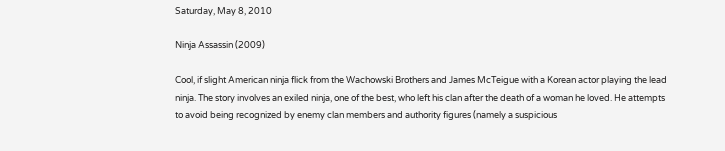Saturday, May 8, 2010

Ninja Assassin (2009)

Cool, if slight American ninja flick from the Wachowski Brothers and James McTeigue with a Korean actor playing the lead ninja. The story involves an exiled ninja, one of the best, who left his clan after the death of a woman he loved. He attempts to avoid being recognized by enemy clan members and authority figures (namely a suspicious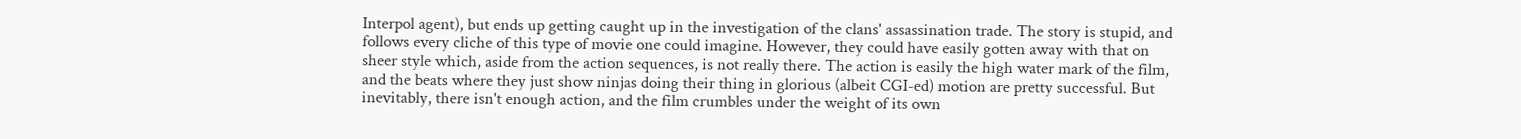Interpol agent), but ends up getting caught up in the investigation of the clans' assassination trade. The story is stupid, and follows every cliche of this type of movie one could imagine. However, they could have easily gotten away with that on sheer style which, aside from the action sequences, is not really there. The action is easily the high water mark of the film, and the beats where they just show ninjas doing their thing in glorious (albeit CGI-ed) motion are pretty successful. But inevitably, there isn't enough action, and the film crumbles under the weight of its own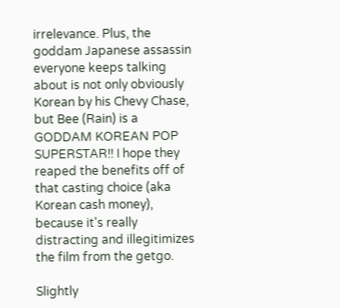irrelevance. Plus, the goddam Japanese assassin everyone keeps talking about is not only obviously Korean by his Chevy Chase, but Bee (Rain) is a GODDAM KOREAN POP SUPERSTAR!! I hope they reaped the benefits off of that casting choice (aka Korean cash money), because it's really distracting and illegitimizes the film from the getgo.

Slightly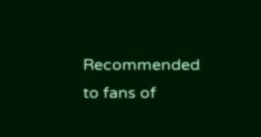Recommended to fans of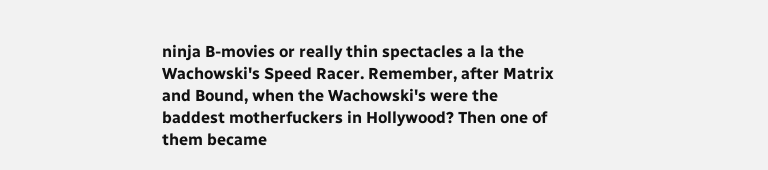ninja B-movies or really thin spectacles a la the Wachowski's Speed Racer. Remember, after Matrix and Bound, when the Wachowski's were the baddest motherfuckers in Hollywood? Then one of them became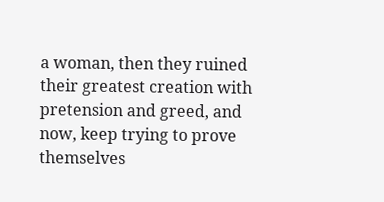a woman, then they ruined their greatest creation with pretension and greed, and now, keep trying to prove themselves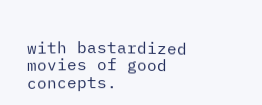with bastardized movies of good concepts.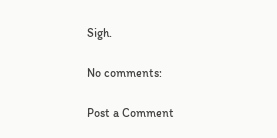Sigh.

No comments:

Post a Comment